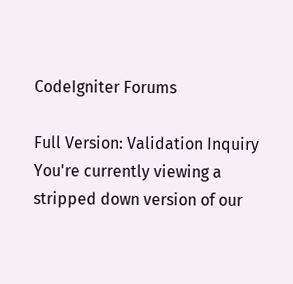CodeIgniter Forums

Full Version: Validation Inquiry
You're currently viewing a stripped down version of our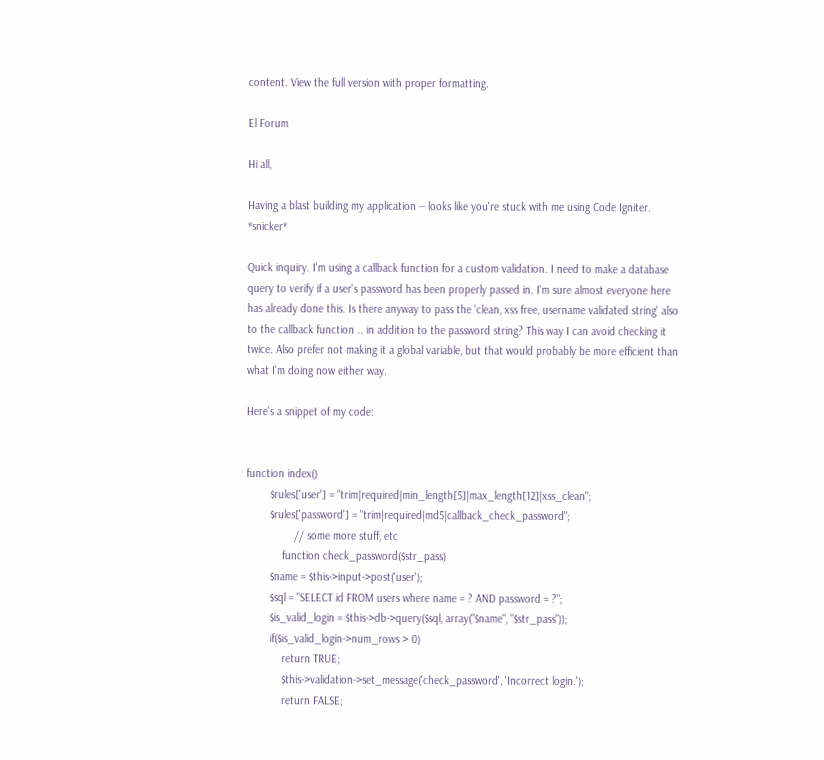content. View the full version with proper formatting.

El Forum

Hi all,

Having a blast building my application -- looks like you're stuck with me using Code Igniter. *snicker*

Quick inquiry. I'm using a callback function for a custom validation. I need to make a database query to verify if a user's password has been properly passed in. I'm sure almost everyone here has already done this. Is there anyway to pass the 'clean, xss free, username validated string' also to the callback function .. in addition to the password string? This way I can avoid checking it twice. Also prefer not making it a global variable, but that would probably be more efficient than what I'm doing now either way.

Here's a snippet of my code:


function index()
        $rules['user'] = "trim|required|min_length[5]|max_length[12]|xss_clean";
        $rules['password'] = "trim|required|md5|callback_check_password";
                // some more stuff, etc
            function check_password($str_pass)
        $name = $this->input->post('user');
        $sql = "SELECT id FROM users where name = ? AND password = ?";
        $is_valid_login = $this->db->query($sql, array("$name", "$str_pass"));
        if($is_valid_login->num_rows > 0)
            return TRUE;
            $this->validation->set_message('check_password', 'Incorrect login.');
            return FALSE;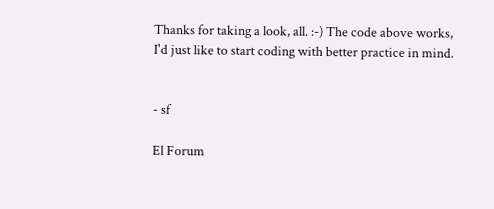Thanks for taking a look, all. :-) The code above works, I'd just like to start coding with better practice in mind.


- sf

El Forum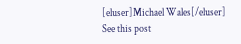[eluser]Michael Wales[/eluser]
See this post